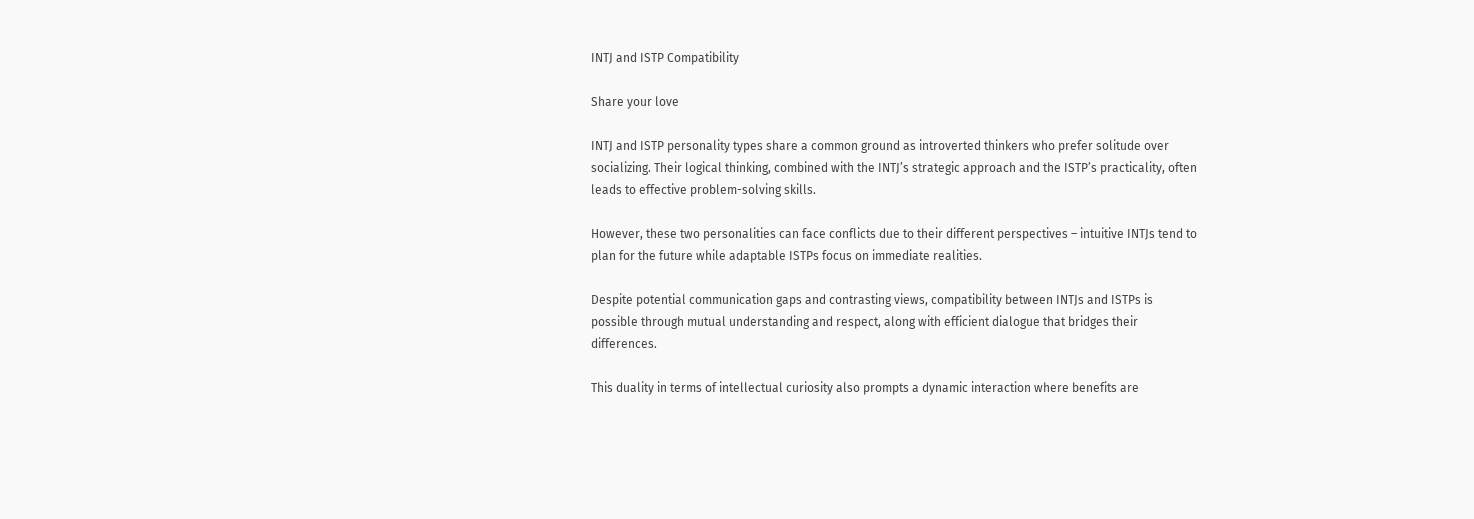INTJ and ISTP Compatibility

Share your love

INTJ and ISTP personality types share a common ground as introverted thinkers who prefer solitude over socializing. Their logical thinking, combined with the INTJ’s strategic approach and the ISTP’s practicality, often leads to effective problem-solving skills.

However, these two personalities can face conflicts due to their different perspectives – intuitive INTJs tend to plan for the future while adaptable ISTPs focus on immediate realities.

Despite potential communication gaps and contrasting views, compatibility between INTJs and ISTPs is possible through mutual understanding and respect, along with efficient dialogue that bridges their differences.

This duality in terms of intellectual curiosity also prompts a dynamic interaction where benefits are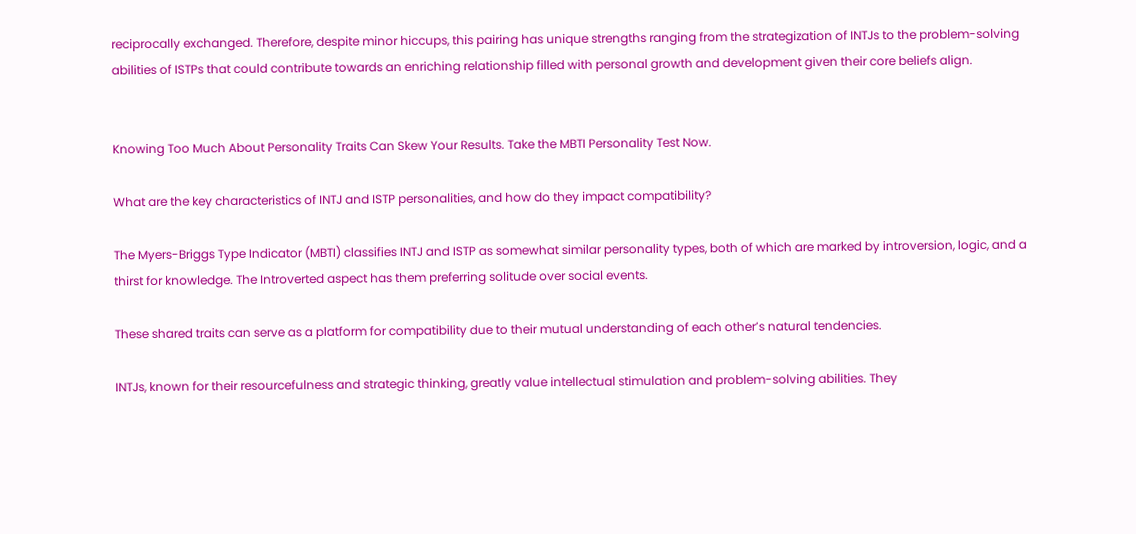reciprocally exchanged. Therefore, despite minor hiccups, this pairing has unique strengths ranging from the strategization of INTJs to the problem-solving abilities of ISTPs that could contribute towards an enriching relationship filled with personal growth and development given their core beliefs align.


Knowing Too Much About Personality Traits Can Skew Your Results. Take the MBTI Personality Test Now.

What are the key characteristics of INTJ and ISTP personalities, and how do they impact compatibility?

The Myers-Briggs Type Indicator (MBTI) classifies INTJ and ISTP as somewhat similar personality types, both of which are marked by introversion, logic, and a thirst for knowledge. The Introverted aspect has them preferring solitude over social events.

These shared traits can serve as a platform for compatibility due to their mutual understanding of each other’s natural tendencies.

INTJs, known for their resourcefulness and strategic thinking, greatly value intellectual stimulation and problem-solving abilities. They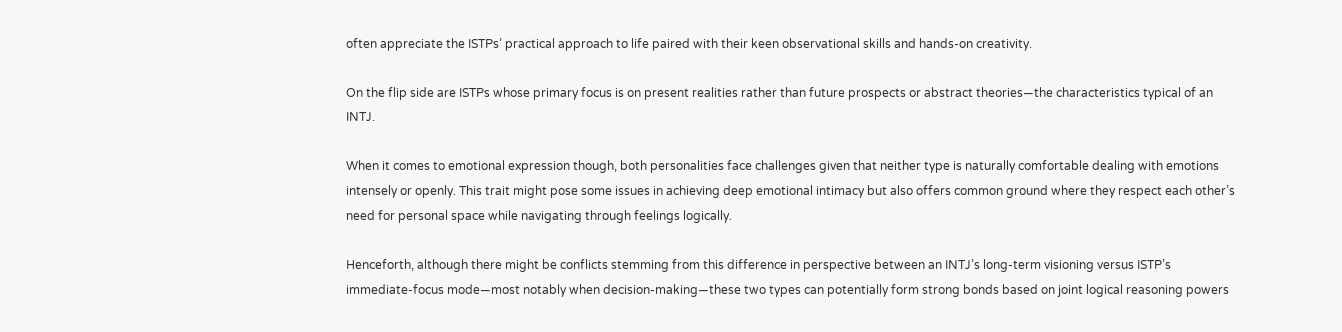often appreciate the ISTPs’ practical approach to life paired with their keen observational skills and hands-on creativity.

On the flip side are ISTPs whose primary focus is on present realities rather than future prospects or abstract theories—the characteristics typical of an INTJ.

When it comes to emotional expression though, both personalities face challenges given that neither type is naturally comfortable dealing with emotions intensely or openly. This trait might pose some issues in achieving deep emotional intimacy but also offers common ground where they respect each other’s need for personal space while navigating through feelings logically.

Henceforth, although there might be conflicts stemming from this difference in perspective between an INTJ’s long-term visioning versus ISTP’s immediate-focus mode—most notably when decision-making—these two types can potentially form strong bonds based on joint logical reasoning powers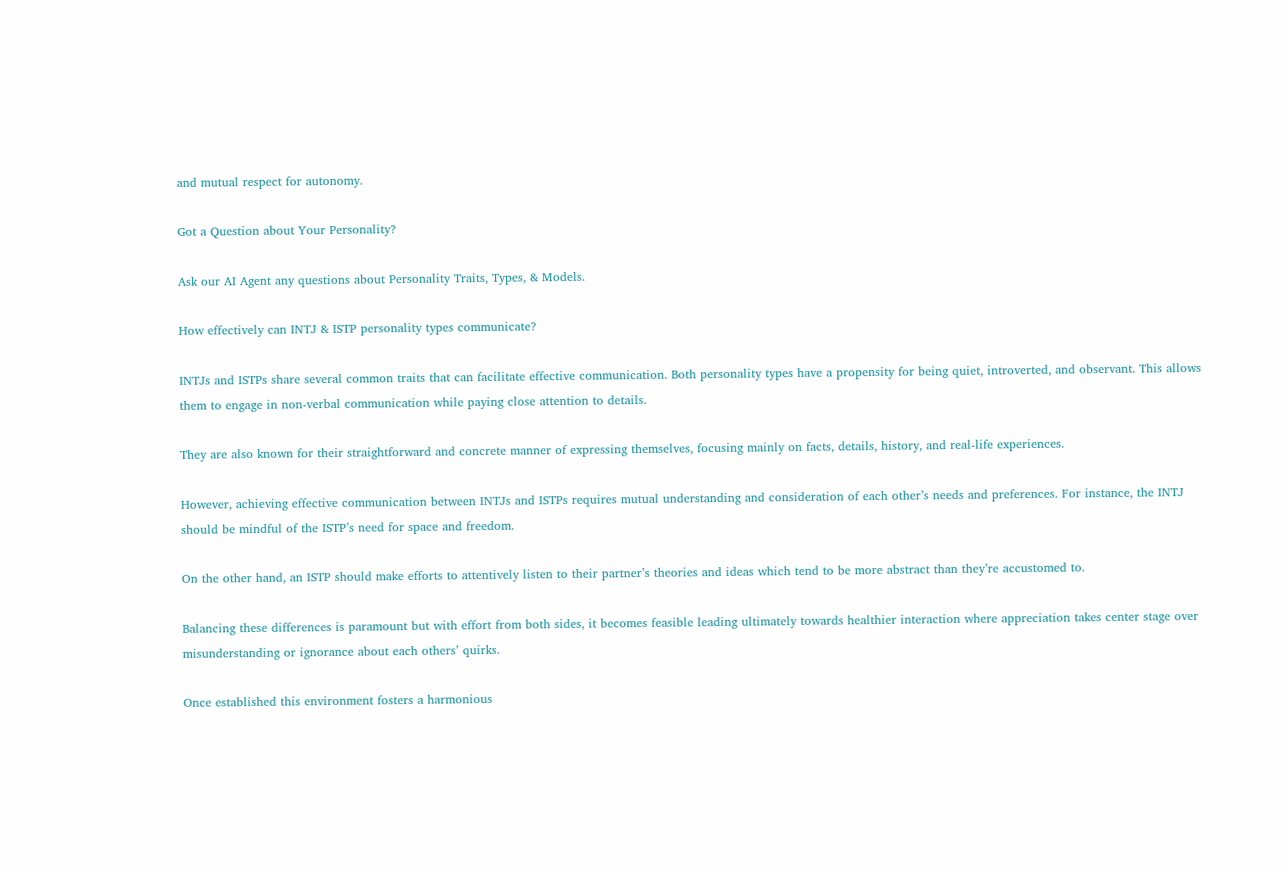and mutual respect for autonomy.

Got a Question about Your Personality?

Ask our AI Agent any questions about Personality Traits, Types, & Models.

How effectively can INTJ & ISTP personality types communicate?

INTJs and ISTPs share several common traits that can facilitate effective communication. Both personality types have a propensity for being quiet, introverted, and observant. This allows them to engage in non-verbal communication while paying close attention to details.

They are also known for their straightforward and concrete manner of expressing themselves, focusing mainly on facts, details, history, and real-life experiences.

However, achieving effective communication between INTJs and ISTPs requires mutual understanding and consideration of each other’s needs and preferences. For instance, the INTJ should be mindful of the ISTP’s need for space and freedom.

On the other hand, an ISTP should make efforts to attentively listen to their partner’s theories and ideas which tend to be more abstract than they’re accustomed to.

Balancing these differences is paramount but with effort from both sides, it becomes feasible leading ultimately towards healthier interaction where appreciation takes center stage over misunderstanding or ignorance about each others’ quirks.

Once established this environment fosters a harmonious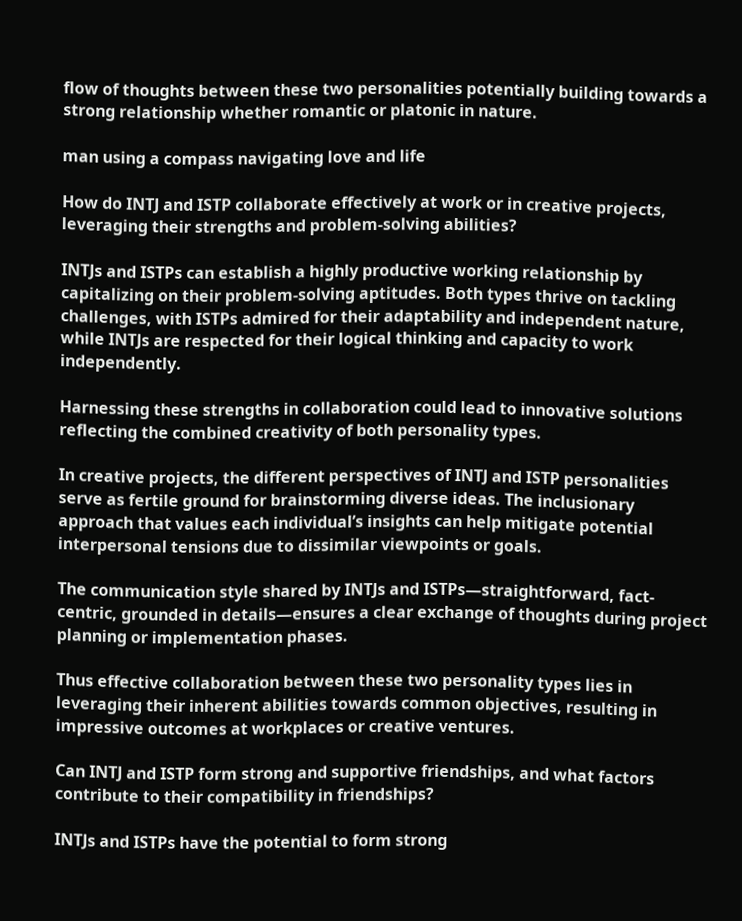flow of thoughts between these two personalities potentially building towards a strong relationship whether romantic or platonic in nature.

man using a compass navigating love and life

How do INTJ and ISTP collaborate effectively at work or in creative projects, leveraging their strengths and problem-solving abilities?

INTJs and ISTPs can establish a highly productive working relationship by capitalizing on their problem-solving aptitudes. Both types thrive on tackling challenges, with ISTPs admired for their adaptability and independent nature, while INTJs are respected for their logical thinking and capacity to work independently.

Harnessing these strengths in collaboration could lead to innovative solutions reflecting the combined creativity of both personality types.

In creative projects, the different perspectives of INTJ and ISTP personalities serve as fertile ground for brainstorming diverse ideas. The inclusionary approach that values each individual’s insights can help mitigate potential interpersonal tensions due to dissimilar viewpoints or goals.

The communication style shared by INTJs and ISTPs—straightforward, fact-centric, grounded in details—ensures a clear exchange of thoughts during project planning or implementation phases.

Thus effective collaboration between these two personality types lies in leveraging their inherent abilities towards common objectives, resulting in impressive outcomes at workplaces or creative ventures.

Can INTJ and ISTP form strong and supportive friendships, and what factors contribute to their compatibility in friendships?

INTJs and ISTPs have the potential to form strong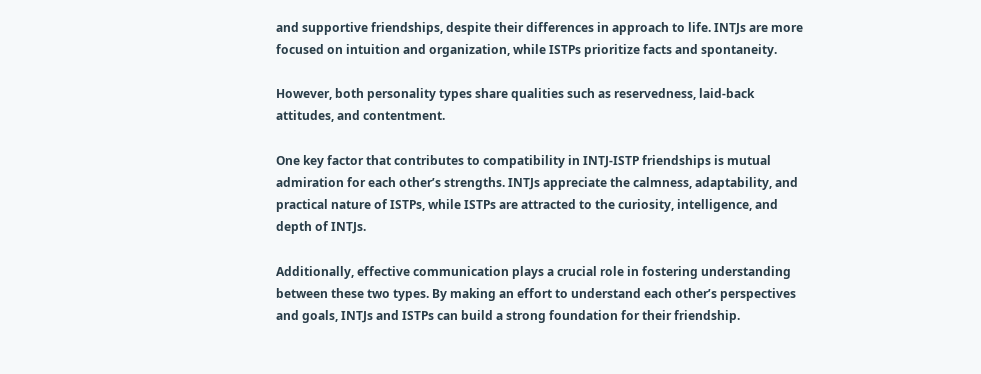and supportive friendships, despite their differences in approach to life. INTJs are more focused on intuition and organization, while ISTPs prioritize facts and spontaneity.

However, both personality types share qualities such as reservedness, laid-back attitudes, and contentment.

One key factor that contributes to compatibility in INTJ-ISTP friendships is mutual admiration for each other’s strengths. INTJs appreciate the calmness, adaptability, and practical nature of ISTPs, while ISTPs are attracted to the curiosity, intelligence, and depth of INTJs.

Additionally, effective communication plays a crucial role in fostering understanding between these two types. By making an effort to understand each other’s perspectives and goals, INTJs and ISTPs can build a strong foundation for their friendship.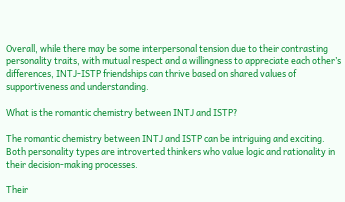Overall, while there may be some interpersonal tension due to their contrasting personality traits, with mutual respect and a willingness to appreciate each other’s differences, INTJ-ISTP friendships can thrive based on shared values of supportiveness and understanding.

What is the romantic chemistry between INTJ and ISTP?

The romantic chemistry between INTJ and ISTP can be intriguing and exciting. Both personality types are introverted thinkers who value logic and rationality in their decision-making processes.

Their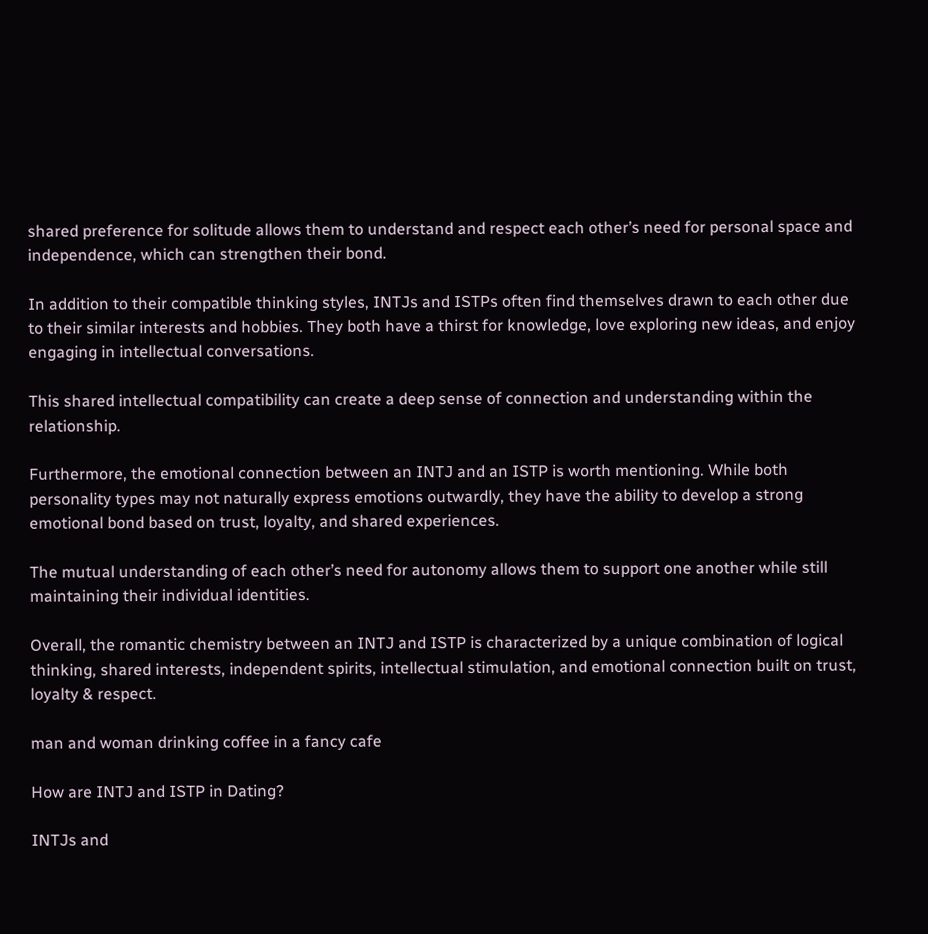shared preference for solitude allows them to understand and respect each other’s need for personal space and independence, which can strengthen their bond.

In addition to their compatible thinking styles, INTJs and ISTPs often find themselves drawn to each other due to their similar interests and hobbies. They both have a thirst for knowledge, love exploring new ideas, and enjoy engaging in intellectual conversations.

This shared intellectual compatibility can create a deep sense of connection and understanding within the relationship.

Furthermore, the emotional connection between an INTJ and an ISTP is worth mentioning. While both personality types may not naturally express emotions outwardly, they have the ability to develop a strong emotional bond based on trust, loyalty, and shared experiences.

The mutual understanding of each other’s need for autonomy allows them to support one another while still maintaining their individual identities.

Overall, the romantic chemistry between an INTJ and ISTP is characterized by a unique combination of logical thinking, shared interests, independent spirits, intellectual stimulation, and emotional connection built on trust, loyalty & respect.

man and woman drinking coffee in a fancy cafe

How are INTJ and ISTP in Dating?

INTJs and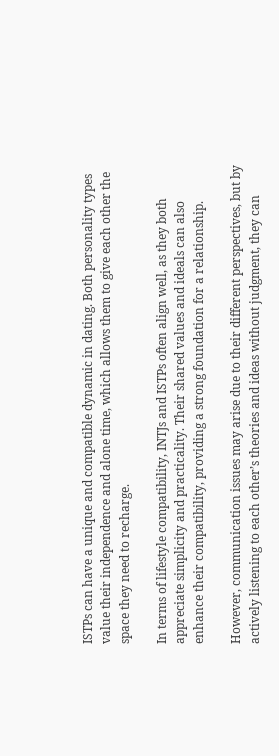ISTPs can have a unique and compatible dynamic in dating. Both personality types value their independence and alone time, which allows them to give each other the space they need to recharge.

In terms of lifestyle compatibility, INTJs and ISTPs often align well, as they both appreciate simplicity and practicality. Their shared values and ideals can also enhance their compatibility, providing a strong foundation for a relationship.

However, communication issues may arise due to their different perspectives, but by actively listening to each other’s theories and ideas without judgment, they can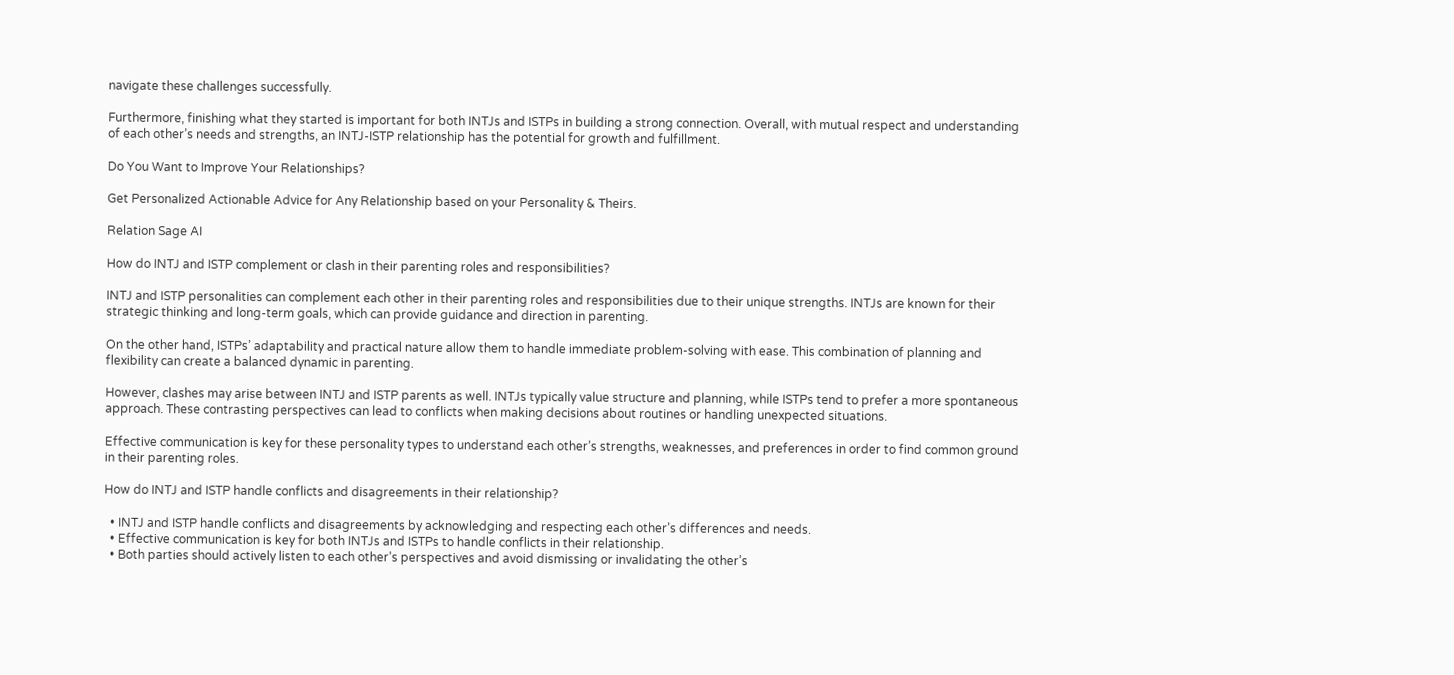navigate these challenges successfully.

Furthermore, finishing what they started is important for both INTJs and ISTPs in building a strong connection. Overall, with mutual respect and understanding of each other’s needs and strengths, an INTJ-ISTP relationship has the potential for growth and fulfillment.

Do You Want to Improve Your Relationships?

Get Personalized Actionable Advice for Any Relationship based on your Personality & Theirs.

Relation Sage AI

How do INTJ and ISTP complement or clash in their parenting roles and responsibilities?

INTJ and ISTP personalities can complement each other in their parenting roles and responsibilities due to their unique strengths. INTJs are known for their strategic thinking and long-term goals, which can provide guidance and direction in parenting.

On the other hand, ISTPs’ adaptability and practical nature allow them to handle immediate problem-solving with ease. This combination of planning and flexibility can create a balanced dynamic in parenting.

However, clashes may arise between INTJ and ISTP parents as well. INTJs typically value structure and planning, while ISTPs tend to prefer a more spontaneous approach. These contrasting perspectives can lead to conflicts when making decisions about routines or handling unexpected situations.

Effective communication is key for these personality types to understand each other’s strengths, weaknesses, and preferences in order to find common ground in their parenting roles.

How do INTJ and ISTP handle conflicts and disagreements in their relationship?

  • INTJ and ISTP handle conflicts and disagreements by acknowledging and respecting each other’s differences and needs.
  • Effective communication is key for both INTJs and ISTPs to handle conflicts in their relationship.
  • Both parties should actively listen to each other’s perspectives and avoid dismissing or invalidating the other’s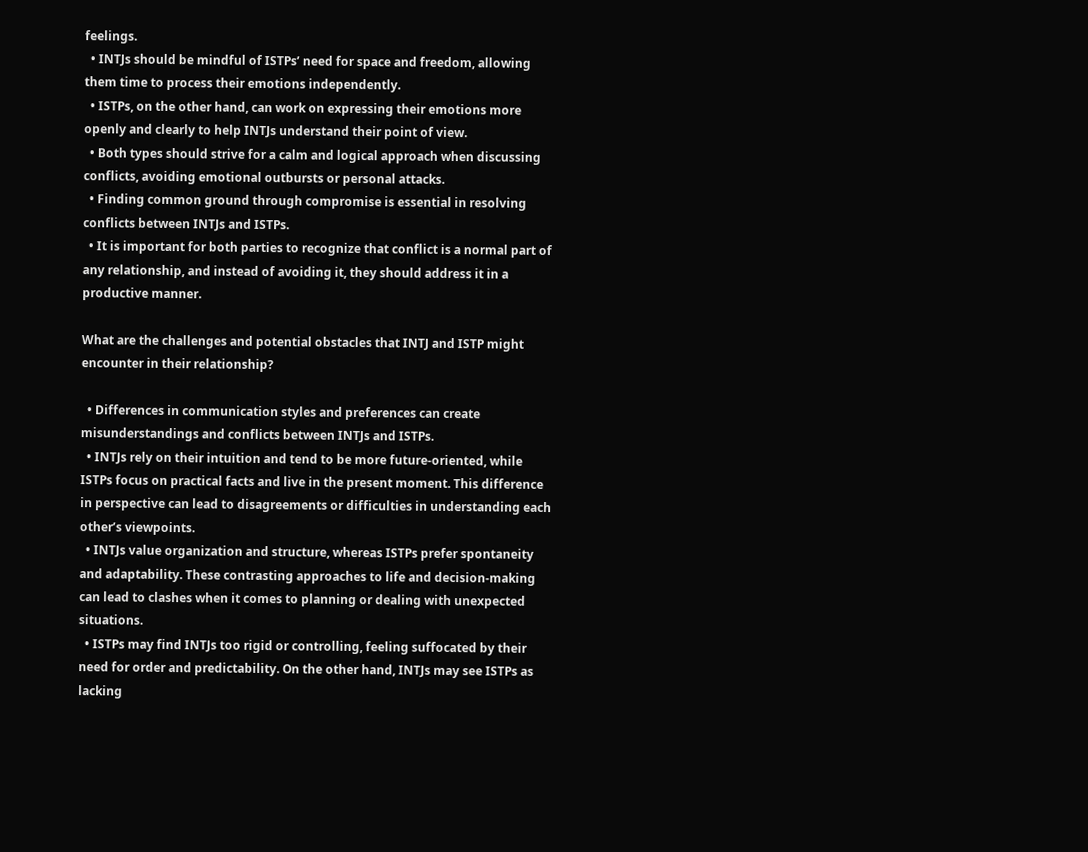feelings.
  • INTJs should be mindful of ISTPs’ need for space and freedom, allowing them time to process their emotions independently.
  • ISTPs, on the other hand, can work on expressing their emotions more openly and clearly to help INTJs understand their point of view.
  • Both types should strive for a calm and logical approach when discussing conflicts, avoiding emotional outbursts or personal attacks.
  • Finding common ground through compromise is essential in resolving conflicts between INTJs and ISTPs.
  • It is important for both parties to recognize that conflict is a normal part of any relationship, and instead of avoiding it, they should address it in a productive manner.

What are the challenges and potential obstacles that INTJ and ISTP might encounter in their relationship?

  • Differences in communication styles and preferences can create misunderstandings and conflicts between INTJs and ISTPs.
  • INTJs rely on their intuition and tend to be more future-oriented, while ISTPs focus on practical facts and live in the present moment. This difference in perspective can lead to disagreements or difficulties in understanding each other’s viewpoints.
  • INTJs value organization and structure, whereas ISTPs prefer spontaneity and adaptability. These contrasting approaches to life and decision-making can lead to clashes when it comes to planning or dealing with unexpected situations.
  • ISTPs may find INTJs too rigid or controlling, feeling suffocated by their need for order and predictability. On the other hand, INTJs may see ISTPs as lacking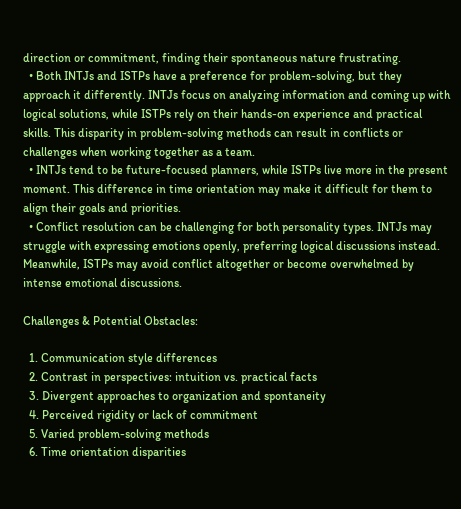direction or commitment, finding their spontaneous nature frustrating.
  • Both INTJs and ISTPs have a preference for problem-solving, but they approach it differently. INTJs focus on analyzing information and coming up with logical solutions, while ISTPs rely on their hands-on experience and practical skills. This disparity in problem-solving methods can result in conflicts or challenges when working together as a team.
  • INTJs tend to be future-focused planners, while ISTPs live more in the present moment. This difference in time orientation may make it difficult for them to align their goals and priorities.
  • Conflict resolution can be challenging for both personality types. INTJs may struggle with expressing emotions openly, preferring logical discussions instead. Meanwhile, ISTPs may avoid conflict altogether or become overwhelmed by intense emotional discussions.

Challenges & Potential Obstacles:

  1. Communication style differences
  2. Contrast in perspectives: intuition vs. practical facts
  3. Divergent approaches to organization and spontaneity
  4. Perceived rigidity or lack of commitment
  5. Varied problem-solving methods
  6. Time orientation disparities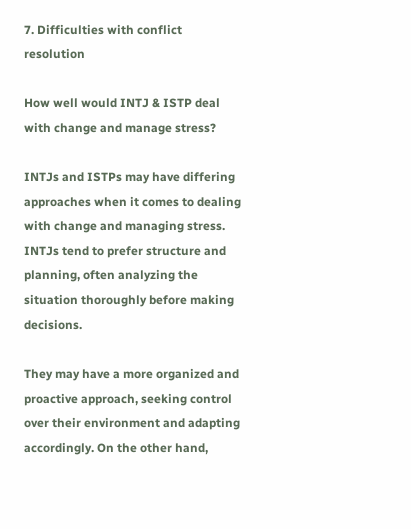7. Difficulties with conflict resolution

How well would INTJ & ISTP deal with change and manage stress?

INTJs and ISTPs may have differing approaches when it comes to dealing with change and managing stress. INTJs tend to prefer structure and planning, often analyzing the situation thoroughly before making decisions.

They may have a more organized and proactive approach, seeking control over their environment and adapting accordingly. On the other hand,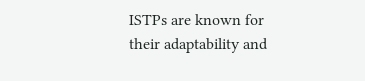ISTPs are known for their adaptability and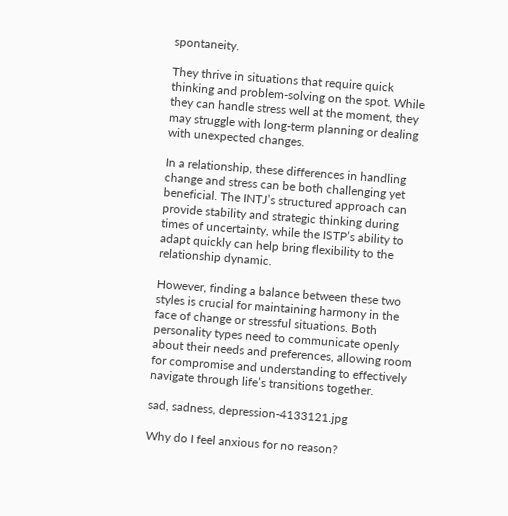spontaneity.

They thrive in situations that require quick thinking and problem-solving on the spot. While they can handle stress well at the moment, they may struggle with long-term planning or dealing with unexpected changes.

In a relationship, these differences in handling change and stress can be both challenging yet beneficial. The INTJ’s structured approach can provide stability and strategic thinking during times of uncertainty, while the ISTP’s ability to adapt quickly can help bring flexibility to the relationship dynamic.

However, finding a balance between these two styles is crucial for maintaining harmony in the face of change or stressful situations. Both personality types need to communicate openly about their needs and preferences, allowing room for compromise and understanding to effectively navigate through life’s transitions together.

sad, sadness, depression-4133121.jpg

Why do I feel anxious for no reason?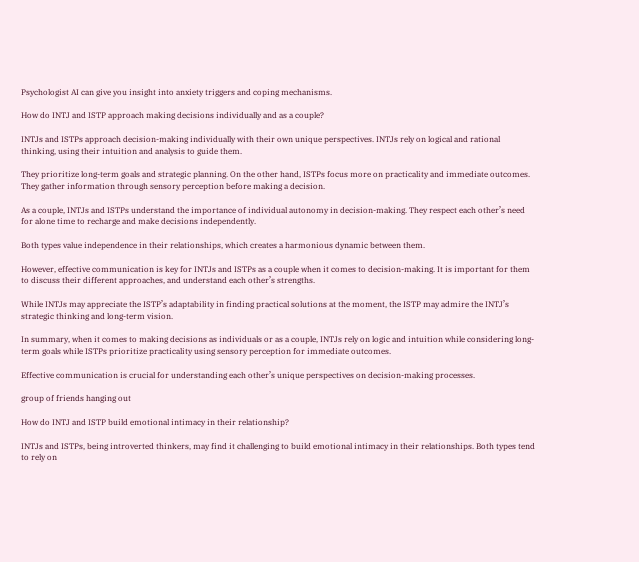Psychologist AI can give you insight into anxiety triggers and coping mechanisms.

How do INTJ and ISTP approach making decisions individually and as a couple?

INTJs and ISTPs approach decision-making individually with their own unique perspectives. INTJs rely on logical and rational thinking, using their intuition and analysis to guide them.

They prioritize long-term goals and strategic planning. On the other hand, ISTPs focus more on practicality and immediate outcomes. They gather information through sensory perception before making a decision.

As a couple, INTJs and ISTPs understand the importance of individual autonomy in decision-making. They respect each other’s need for alone time to recharge and make decisions independently.

Both types value independence in their relationships, which creates a harmonious dynamic between them.

However, effective communication is key for INTJs and ISTPs as a couple when it comes to decision-making. It is important for them to discuss their different approaches, and understand each other’s strengths.

While INTJs may appreciate the ISTP’s adaptability in finding practical solutions at the moment, the ISTP may admire the INTJ’s strategic thinking and long-term vision.

In summary, when it comes to making decisions as individuals or as a couple, INTJs rely on logic and intuition while considering long-term goals while ISTPs prioritize practicality using sensory perception for immediate outcomes.

Effective communication is crucial for understanding each other’s unique perspectives on decision-making processes.

group of friends hanging out

How do INTJ and ISTP build emotional intimacy in their relationship?

INTJs and ISTPs, being introverted thinkers, may find it challenging to build emotional intimacy in their relationships. Both types tend to rely on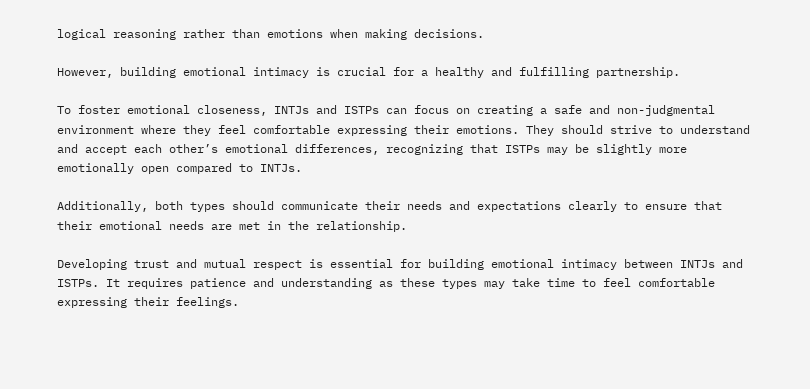logical reasoning rather than emotions when making decisions.

However, building emotional intimacy is crucial for a healthy and fulfilling partnership.

To foster emotional closeness, INTJs and ISTPs can focus on creating a safe and non-judgmental environment where they feel comfortable expressing their emotions. They should strive to understand and accept each other’s emotional differences, recognizing that ISTPs may be slightly more emotionally open compared to INTJs.

Additionally, both types should communicate their needs and expectations clearly to ensure that their emotional needs are met in the relationship.

Developing trust and mutual respect is essential for building emotional intimacy between INTJs and ISTPs. It requires patience and understanding as these types may take time to feel comfortable expressing their feelings.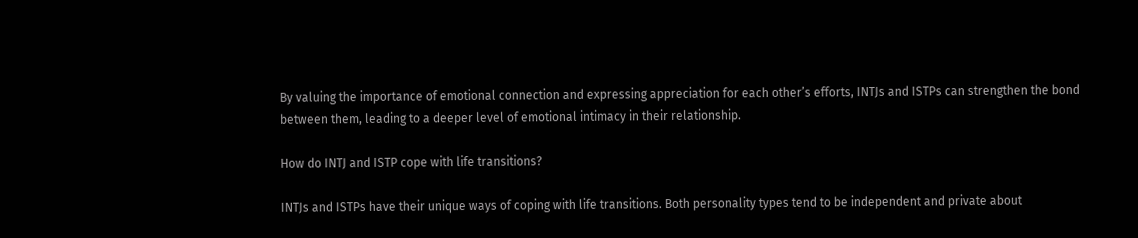By valuing the importance of emotional connection and expressing appreciation for each other’s efforts, INTJs and ISTPs can strengthen the bond between them, leading to a deeper level of emotional intimacy in their relationship.

How do INTJ and ISTP cope with life transitions?

INTJs and ISTPs have their unique ways of coping with life transitions. Both personality types tend to be independent and private about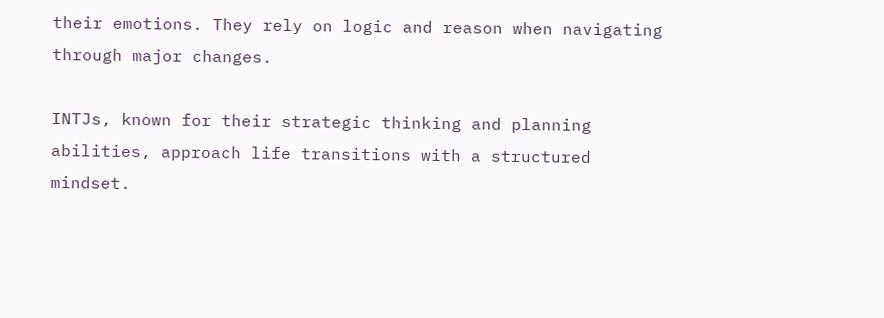their emotions. They rely on logic and reason when navigating through major changes.

INTJs, known for their strategic thinking and planning abilities, approach life transitions with a structured mindset.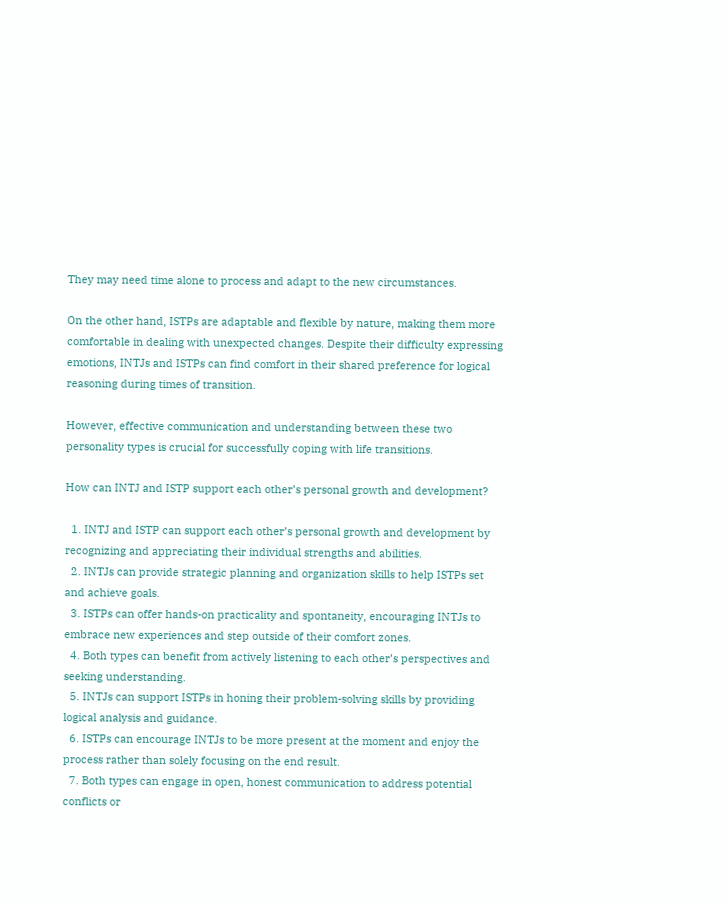They may need time alone to process and adapt to the new circumstances.

On the other hand, ISTPs are adaptable and flexible by nature, making them more comfortable in dealing with unexpected changes. Despite their difficulty expressing emotions, INTJs and ISTPs can find comfort in their shared preference for logical reasoning during times of transition.

However, effective communication and understanding between these two personality types is crucial for successfully coping with life transitions.

How can INTJ and ISTP support each other’s personal growth and development?

  1. INTJ and ISTP can support each other’s personal growth and development by recognizing and appreciating their individual strengths and abilities.
  2. INTJs can provide strategic planning and organization skills to help ISTPs set and achieve goals.
  3. ISTPs can offer hands-on practicality and spontaneity, encouraging INTJs to embrace new experiences and step outside of their comfort zones.
  4. Both types can benefit from actively listening to each other’s perspectives and seeking understanding.
  5. INTJs can support ISTPs in honing their problem-solving skills by providing logical analysis and guidance.
  6. ISTPs can encourage INTJs to be more present at the moment and enjoy the process rather than solely focusing on the end result.
  7. Both types can engage in open, honest communication to address potential conflicts or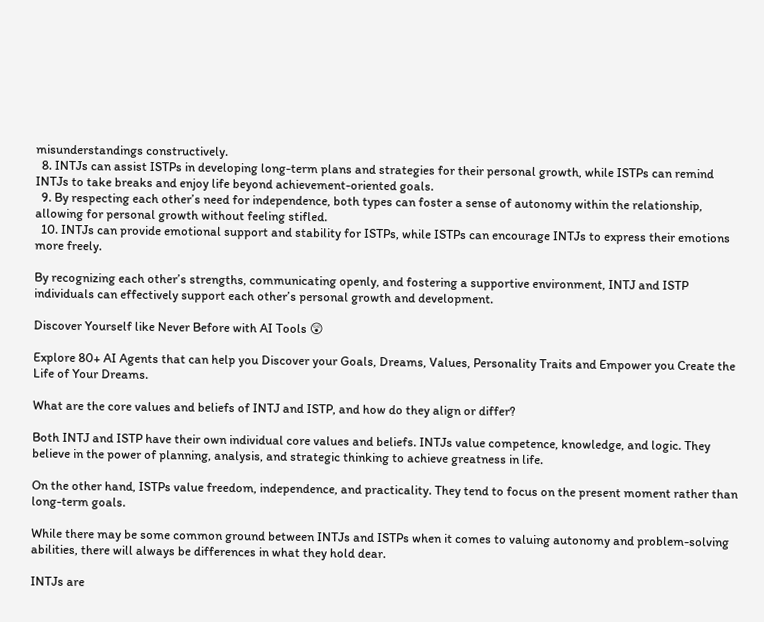misunderstandings constructively.
  8. INTJs can assist ISTPs in developing long-term plans and strategies for their personal growth, while ISTPs can remind INTJs to take breaks and enjoy life beyond achievement-oriented goals.
  9. By respecting each other’s need for independence, both types can foster a sense of autonomy within the relationship, allowing for personal growth without feeling stifled.
  10. INTJs can provide emotional support and stability for ISTPs, while ISTPs can encourage INTJs to express their emotions more freely.

By recognizing each other’s strengths, communicating openly, and fostering a supportive environment, INTJ and ISTP individuals can effectively support each other’s personal growth and development.

Discover Yourself like Never Before with AI Tools 😲

Explore 80+ AI Agents that can help you Discover your Goals, Dreams, Values, Personality Traits and Empower you Create the Life of Your Dreams.

What are the core values and beliefs of INTJ and ISTP, and how do they align or differ?

Both INTJ and ISTP have their own individual core values and beliefs. INTJs value competence, knowledge, and logic. They believe in the power of planning, analysis, and strategic thinking to achieve greatness in life.

On the other hand, ISTPs value freedom, independence, and practicality. They tend to focus on the present moment rather than long-term goals.

While there may be some common ground between INTJs and ISTPs when it comes to valuing autonomy and problem-solving abilities, there will always be differences in what they hold dear.

INTJs are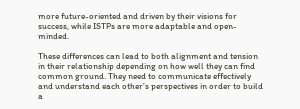more future-oriented and driven by their visions for success, while ISTPs are more adaptable and open-minded.

These differences can lead to both alignment and tension in their relationship depending on how well they can find common ground. They need to communicate effectively and understand each other’s perspectives in order to build a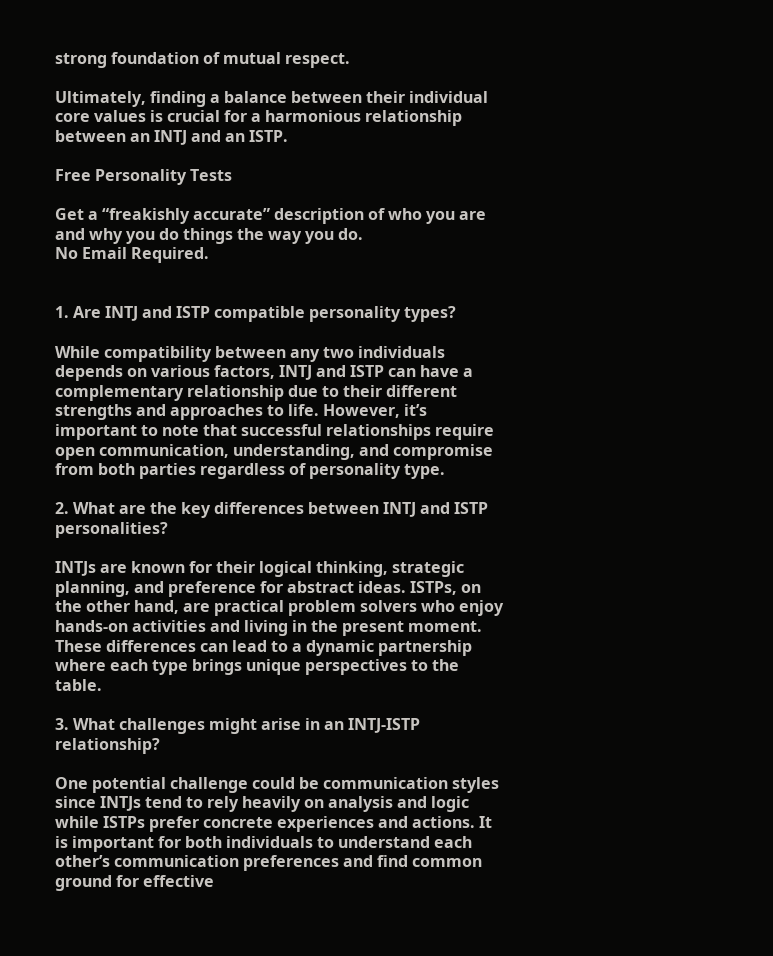strong foundation of mutual respect.

Ultimately, finding a balance between their individual core values is crucial for a harmonious relationship between an INTJ and an ISTP.

Free Personality Tests

Get a “freakishly accurate” description of who you are and why you do things the way you do.
No Email Required.


1. Are INTJ and ISTP compatible personality types?

While compatibility between any two individuals depends on various factors, INTJ and ISTP can have a complementary relationship due to their different strengths and approaches to life. However, it’s important to note that successful relationships require open communication, understanding, and compromise from both parties regardless of personality type.

2. What are the key differences between INTJ and ISTP personalities?

INTJs are known for their logical thinking, strategic planning, and preference for abstract ideas. ISTPs, on the other hand, are practical problem solvers who enjoy hands-on activities and living in the present moment. These differences can lead to a dynamic partnership where each type brings unique perspectives to the table.

3. What challenges might arise in an INTJ-ISTP relationship?

One potential challenge could be communication styles since INTJs tend to rely heavily on analysis and logic while ISTPs prefer concrete experiences and actions. It is important for both individuals to understand each other’s communication preferences and find common ground for effective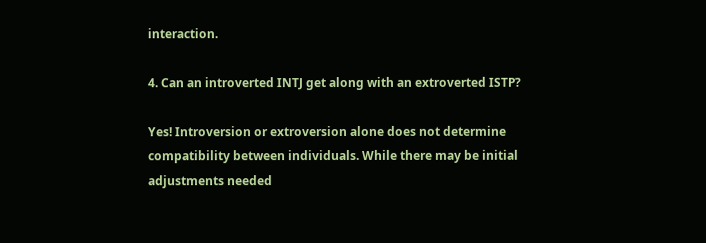interaction.

4. Can an introverted INTJ get along with an extroverted ISTP?

Yes! Introversion or extroversion alone does not determine compatibility between individuals. While there may be initial adjustments needed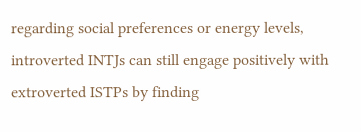regarding social preferences or energy levels, introverted INTJs can still engage positively with extroverted ISTPs by finding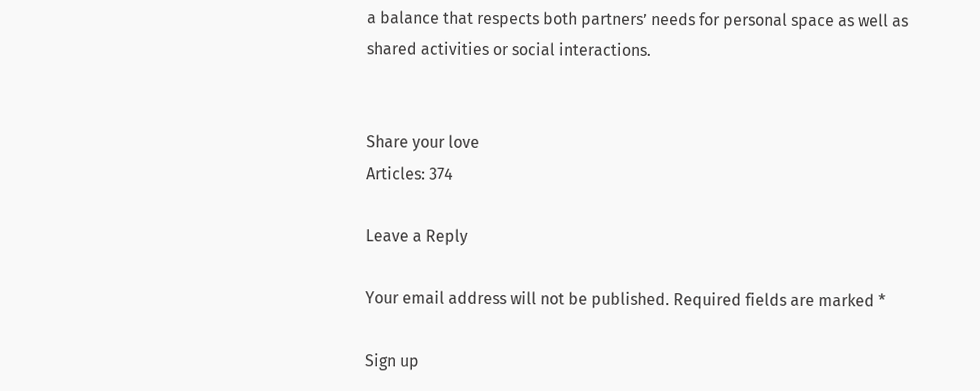a balance that respects both partners’ needs for personal space as well as shared activities or social interactions.


Share your love
Articles: 374

Leave a Reply

Your email address will not be published. Required fields are marked *

Sign up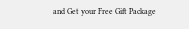and Get your Free Gift Package